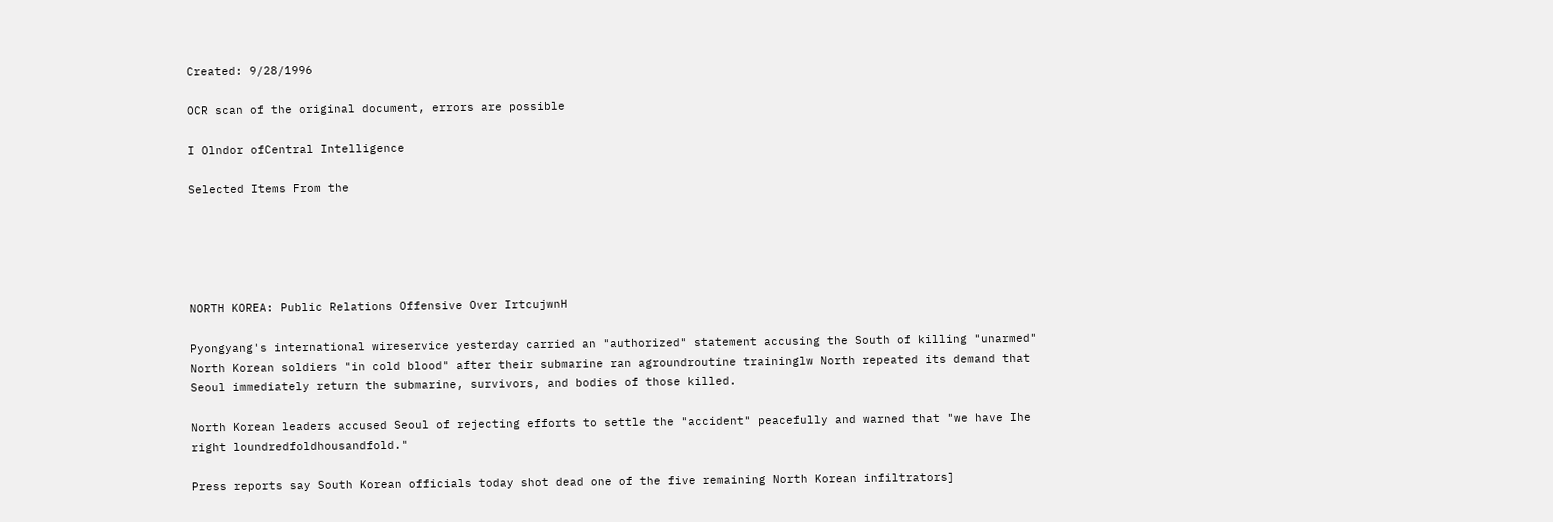Created: 9/28/1996

OCR scan of the original document, errors are possible

I Olndor ofCentral Intelligence

Selected Items From the





NORTH KOREA: Public Relations Offensive Over IrtcujwnH

Pyongyang's international wireservice yesterday carried an "authorized" statement accusing the South of killing "unarmed" North Korean soldiers "in cold blood" after their submarine ran agroundroutine traininglw North repeated its demand that Seoul immediately return the submarine, survivors, and bodies of those killed.

North Korean leaders accused Seoul of rejecting efforts to settle the "accident" peacefully and warned that "we have Ihe right loundredfoldhousandfold."

Press reports say South Korean officials today shot dead one of the five remaining North Korean infiltrators]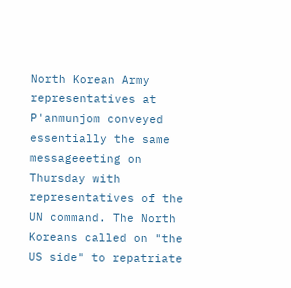North Korean Army representatives at P'anmunjom conveyed essentially the same messageeeting on Thursday with representatives of the UN command. The North Koreans called on "the US side" to repatriate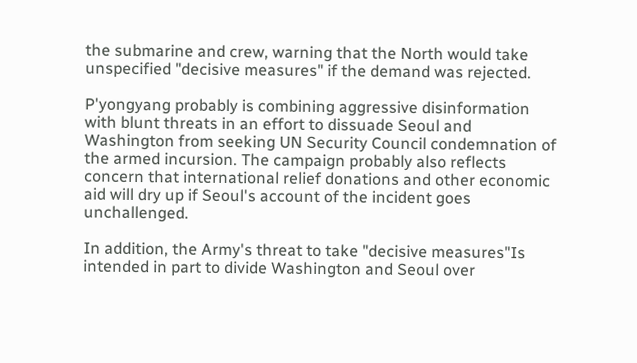the submarine and crew, warning that the North would take unspecified "decisive measures" if the demand was rejected.

P'yongyang probably is combining aggressive disinformation with blunt threats in an effort to dissuade Seoul and Washington from seeking UN Security Council condemnation of the armed incursion. The campaign probably also reflects concern that international relief donations and other economic aid will dry up if Seoul's account of the incident goes unchallenged.

In addition, the Army's threat to take "decisive measures"Is intended in part to divide Washington and Seoul over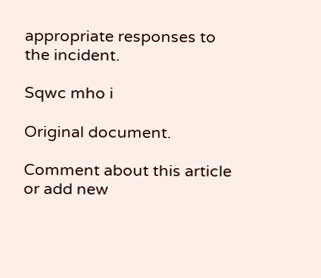appropriate responses to the incident.

Sqwc mho i

Original document.

Comment about this article or add new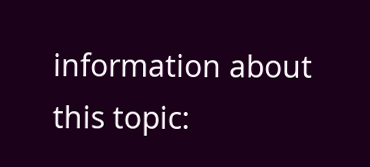information about this topic: